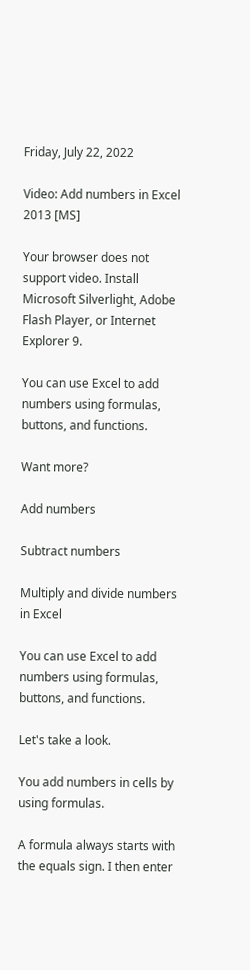Friday, July 22, 2022

Video: Add numbers in Excel 2013 [MS]

Your browser does not support video. Install Microsoft Silverlight, Adobe Flash Player, or Internet Explorer 9.

You can use Excel to add numbers using formulas, buttons, and functions.

Want more?

Add numbers

Subtract numbers

Multiply and divide numbers in Excel

You can use Excel to add numbers using formulas, buttons, and functions.

Let's take a look.

You add numbers in cells by using formulas.

A formula always starts with the equals sign. I then enter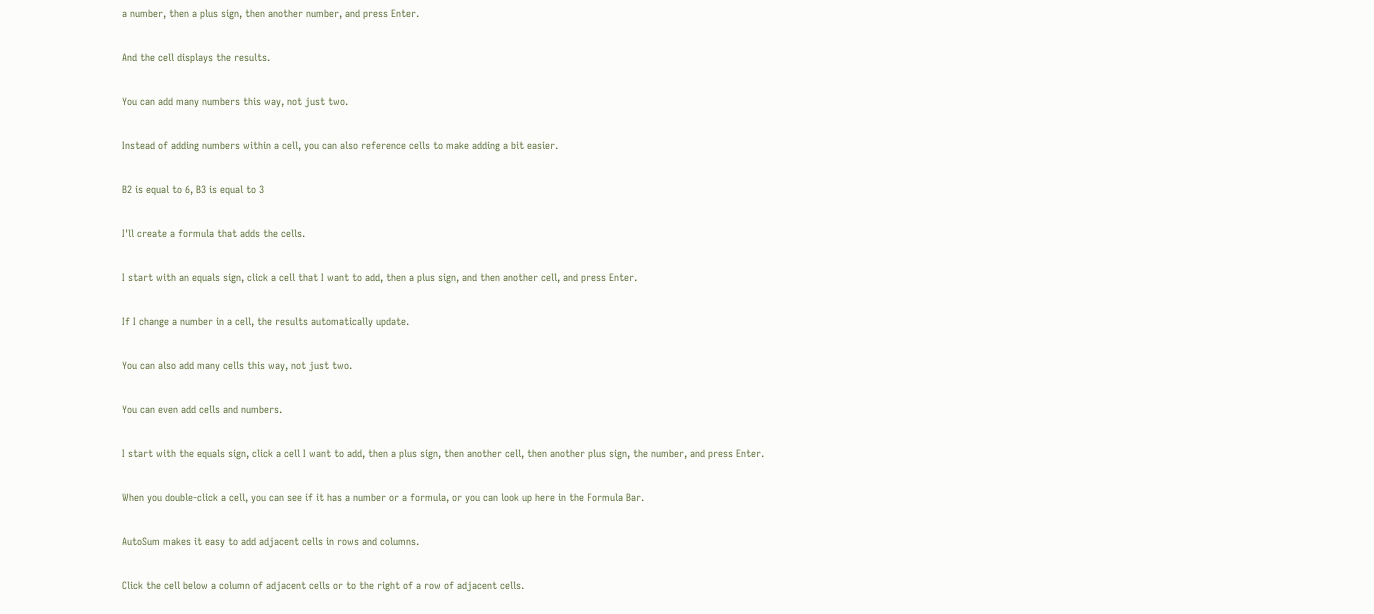a number, then a plus sign, then another number, and press Enter.

And the cell displays the results.

You can add many numbers this way, not just two.

Instead of adding numbers within a cell, you can also reference cells to make adding a bit easier.

B2 is equal to 6, B3 is equal to 3

I'll create a formula that adds the cells.

I start with an equals sign, click a cell that I want to add, then a plus sign, and then another cell, and press Enter.

If I change a number in a cell, the results automatically update.

You can also add many cells this way, not just two.

You can even add cells and numbers.

I start with the equals sign, click a cell I want to add, then a plus sign, then another cell, then another plus sign, the number, and press Enter.

When you double-click a cell, you can see if it has a number or a formula, or you can look up here in the Formula Bar.

AutoSum makes it easy to add adjacent cells in rows and columns.

Click the cell below a column of adjacent cells or to the right of a row of adjacent cells.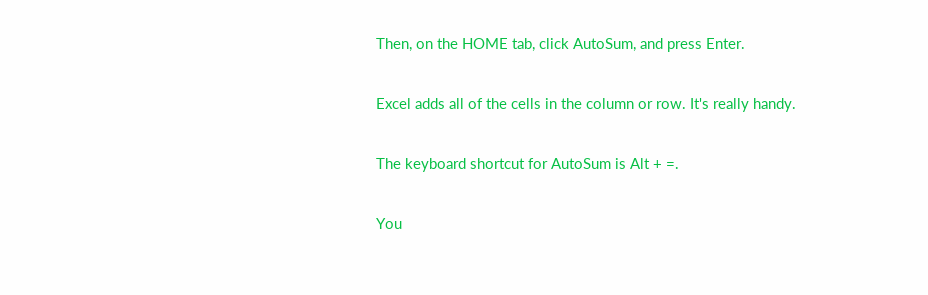Then, on the HOME tab, click AutoSum, and press Enter.

Excel adds all of the cells in the column or row. It's really handy.

The keyboard shortcut for AutoSum is Alt + =.

You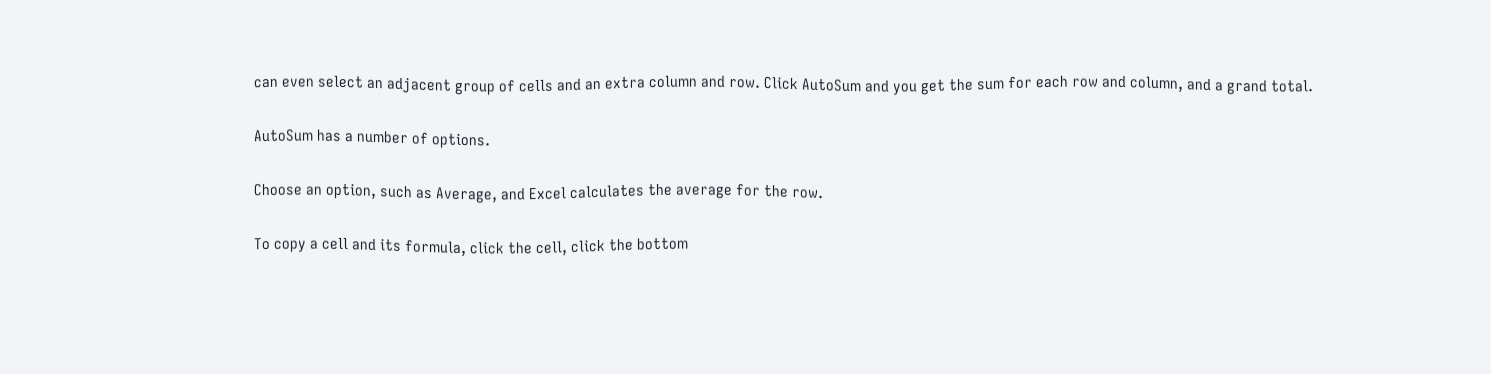can even select an adjacent group of cells and an extra column and row. Click AutoSum and you get the sum for each row and column, and a grand total.

AutoSum has a number of options.

Choose an option, such as Average, and Excel calculates the average for the row.

To copy a cell and its formula, click the cell, click the bottom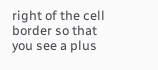right of the cell border so that you see a plus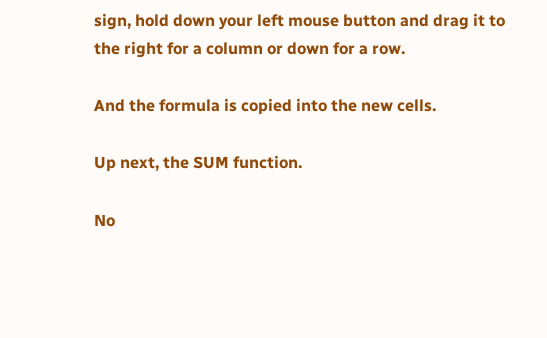sign, hold down your left mouse button and drag it to the right for a column or down for a row.

And the formula is copied into the new cells.

Up next, the SUM function.

No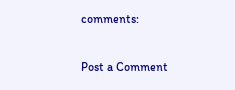comments:

Post a Comment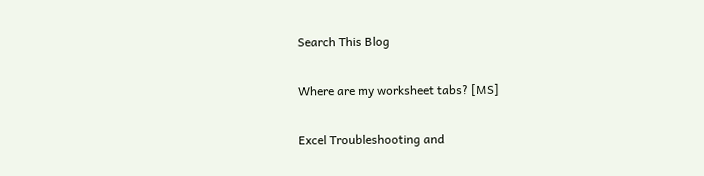Search This Blog

Where are my worksheet tabs? [MS]

Excel Troubleshooting and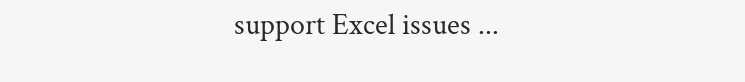support Excel issues ...